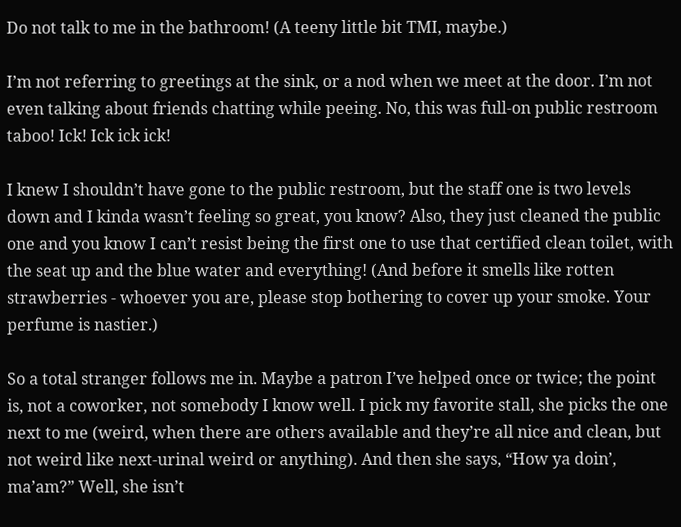Do not talk to me in the bathroom! (A teeny little bit TMI, maybe.)

I’m not referring to greetings at the sink, or a nod when we meet at the door. I’m not even talking about friends chatting while peeing. No, this was full-on public restroom taboo! Ick! Ick ick ick!

I knew I shouldn’t have gone to the public restroom, but the staff one is two levels down and I kinda wasn’t feeling so great, you know? Also, they just cleaned the public one and you know I can’t resist being the first one to use that certified clean toilet, with the seat up and the blue water and everything! (And before it smells like rotten strawberries - whoever you are, please stop bothering to cover up your smoke. Your perfume is nastier.)

So a total stranger follows me in. Maybe a patron I’ve helped once or twice; the point is, not a coworker, not somebody I know well. I pick my favorite stall, she picks the one next to me (weird, when there are others available and they’re all nice and clean, but not weird like next-urinal weird or anything). And then she says, “How ya doin’, ma’am?” Well, she isn’t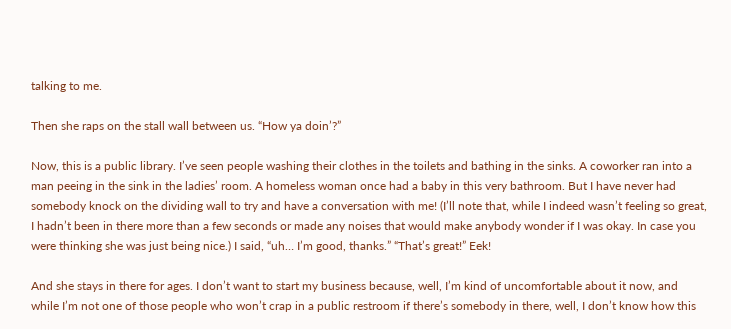talking to me.

Then she raps on the stall wall between us. “How ya doin’?”

Now, this is a public library. I’ve seen people washing their clothes in the toilets and bathing in the sinks. A coworker ran into a man peeing in the sink in the ladies’ room. A homeless woman once had a baby in this very bathroom. But I have never had somebody knock on the dividing wall to try and have a conversation with me! (I’ll note that, while I indeed wasn’t feeling so great, I hadn’t been in there more than a few seconds or made any noises that would make anybody wonder if I was okay. In case you were thinking she was just being nice.) I said, “uh… I’m good, thanks.” “That’s great!” Eek!

And she stays in there for ages. I don’t want to start my business because, well, I’m kind of uncomfortable about it now, and while I’m not one of those people who won’t crap in a public restroom if there’s somebody in there, well, I don’t know how this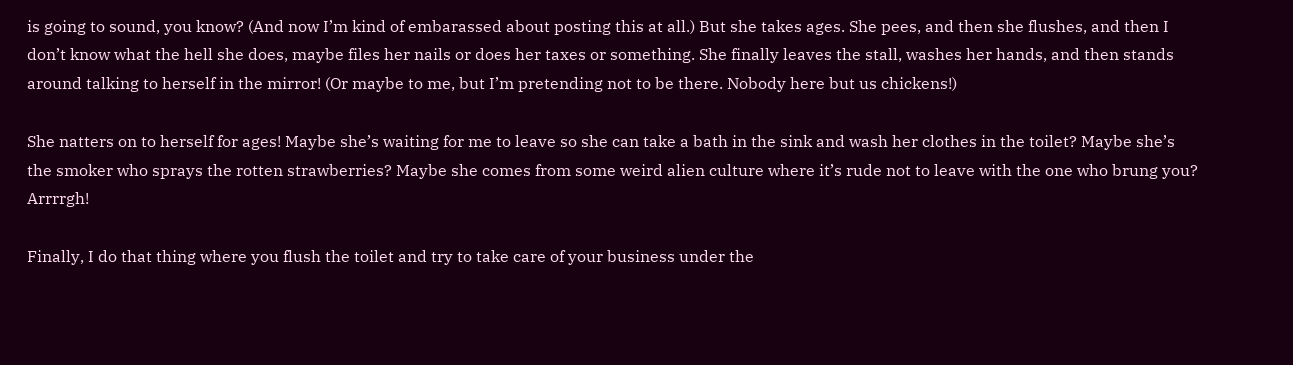is going to sound, you know? (And now I’m kind of embarassed about posting this at all.) But she takes ages. She pees, and then she flushes, and then I don’t know what the hell she does, maybe files her nails or does her taxes or something. She finally leaves the stall, washes her hands, and then stands around talking to herself in the mirror! (Or maybe to me, but I’m pretending not to be there. Nobody here but us chickens!)

She natters on to herself for ages! Maybe she’s waiting for me to leave so she can take a bath in the sink and wash her clothes in the toilet? Maybe she’s the smoker who sprays the rotten strawberries? Maybe she comes from some weird alien culture where it’s rude not to leave with the one who brung you? Arrrrgh!

Finally, I do that thing where you flush the toilet and try to take care of your business under the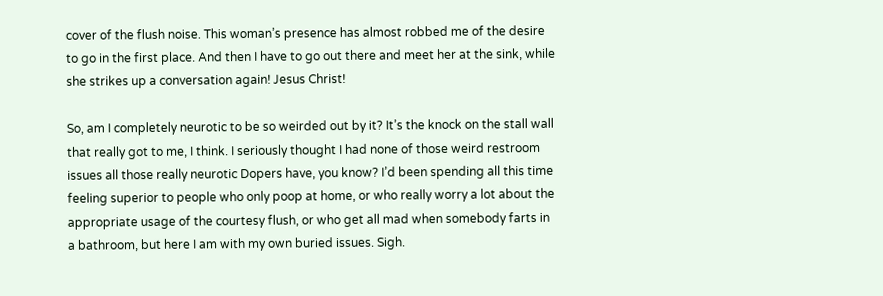cover of the flush noise. This woman’s presence has almost robbed me of the desire to go in the first place. And then I have to go out there and meet her at the sink, while she strikes up a conversation again! Jesus Christ!

So, am I completely neurotic to be so weirded out by it? It’s the knock on the stall wall that really got to me, I think. I seriously thought I had none of those weird restroom issues all those really neurotic Dopers have, you know? I’d been spending all this time feeling superior to people who only poop at home, or who really worry a lot about the appropriate usage of the courtesy flush, or who get all mad when somebody farts in a bathroom, but here I am with my own buried issues. Sigh.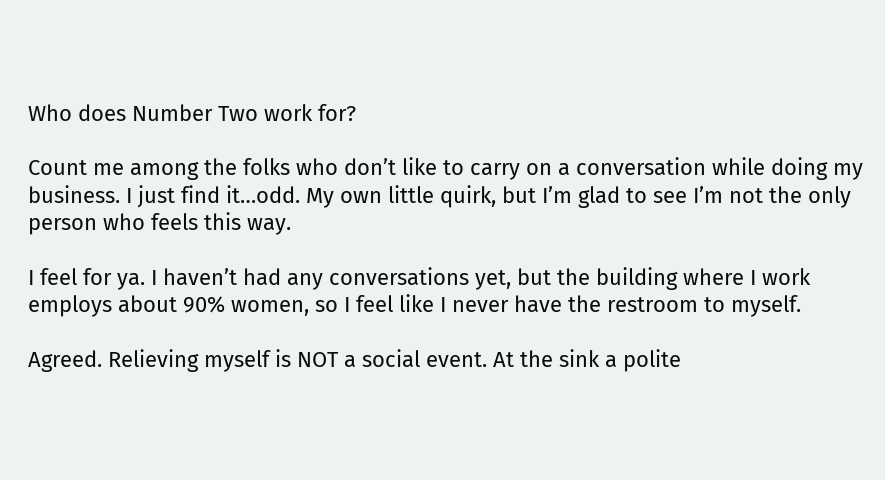Who does Number Two work for?

Count me among the folks who don’t like to carry on a conversation while doing my business. I just find it…odd. My own little quirk, but I’m glad to see I’m not the only person who feels this way.

I feel for ya. I haven’t had any conversations yet, but the building where I work employs about 90% women, so I feel like I never have the restroom to myself.

Agreed. Relieving myself is NOT a social event. At the sink a polite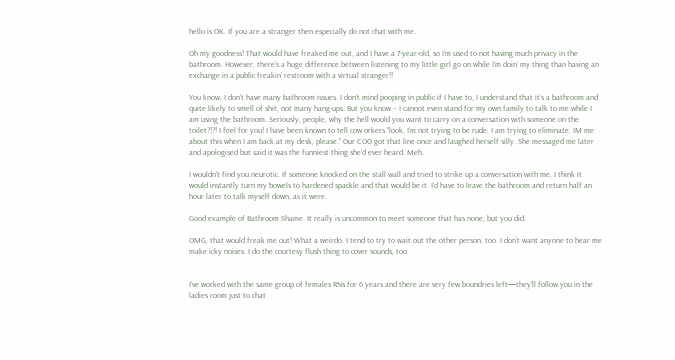hello is OK. If you are a stranger then especially do not chat with me.

Oh my goodness! That would have freaked me out, and I have a 7-year-old, so I’m used to not having much privacy in the bathroom. However, there’s a huge difference between listening to my little girl go on while I’m doin’ my thing than having an exchange in a public freakin’ restroom with a virtual stranger!!

You know, I don’t have many bathroom issues. I don’t mind pooping in public if I have to, I understand that it’s a bathroom and quite likely to smell of shit, not many hang-ups. But you know – I cannot even stand for my own family to talk to me while I am using the bathroom. Seriously, people, why the hell would you want to carry on a conversation with someone on the toilet?!?! I feel for you! I have been known to tell cow orkers “look, I’m not trying to be rude, I am trying to eliminate, IM me about this when I am back at my desk, please.” Our COO got that line once and laughed herself silly. She messaged me later and apologised but said it was the funniest thing she’d ever heard. Meh.

I wouldn’t find you neurotic. If someone knocked on the stall wall and tried to strike up a conversation with me, I think it would instantly turn my bowels to hardened spackle and that would be it. I’d have to leave the bathroom and return half an hour later to talk myself down, as it were.

Good example of Bathroom Shame. It really is uncommon to meet someone that has none, but you did.

OMG, that would freak me out! What a weirdo. I tend to try to wait out the other person, too. I don’t want anyone to hear me make icky noises. I do the courtesy flush thing to cover sounds, too.


I’ve worked with the same group of females RNs for 6 years and there are very few boundries left—they’ll follow you in the ladies room just to chat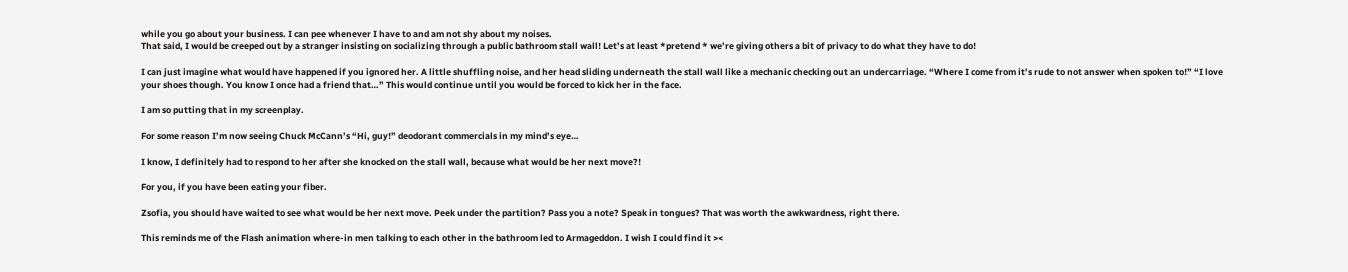while you go about your business. I can pee whenever I have to and am not shy about my noises.
That said, I would be creeped out by a stranger insisting on socializing through a public bathroom stall wall! Let’s at least *pretend * we’re giving others a bit of privacy to do what they have to do!

I can just imagine what would have happened if you ignored her. A little shuffling noise, and her head sliding underneath the stall wall like a mechanic checking out an undercarriage. “Where I come from it’s rude to not answer when spoken to!” “I love your shoes though. You know I once had a friend that…” This would continue until you would be forced to kick her in the face.

I am so putting that in my screenplay.

For some reason I’m now seeing Chuck McCann’s “Hi, guy!” deodorant commercials in my mind’s eye…

I know, I definitely had to respond to her after she knocked on the stall wall, because what would be her next move?!

For you, if you have been eating your fiber.

Zsofia, you should have waited to see what would be her next move. Peek under the partition? Pass you a note? Speak in tongues? That was worth the awkwardness, right there.

This reminds me of the Flash animation where-in men talking to each other in the bathroom led to Armageddon. I wish I could find it ><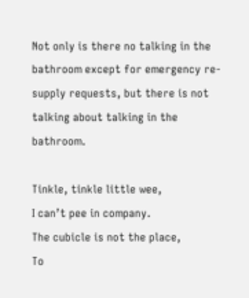Not only is there no talking in the bathroom except for emergency re-supply requests, but there is not talking about talking in the bathroom.

Tinkle, tinkle little wee,
I can’t pee in company.
The cubicle is not the place,
To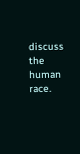discuss the human race.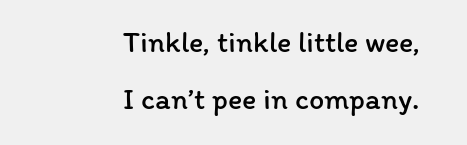Tinkle, tinkle little wee,
I can’t pee in company.